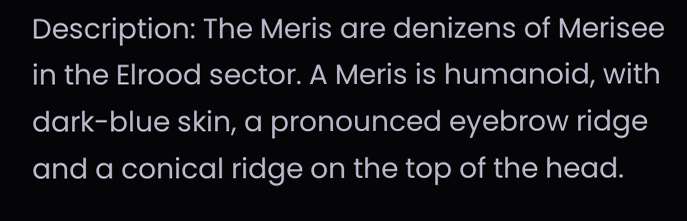Description: The Meris are denizens of Merisee in the Elrood sector. A Meris is humanoid, with dark-blue skin, a pronounced eyebrow ridge and a conical ridge on the top of the head.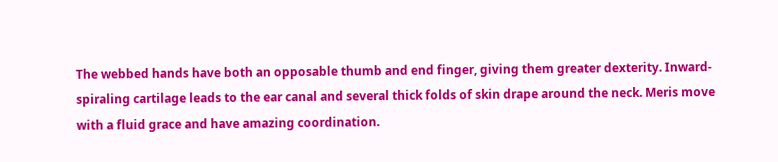The webbed hands have both an opposable thumb and end finger, giving them greater dexterity. Inward-spiraling cartilage leads to the ear canal and several thick folds of skin drape around the neck. Meris move with a fluid grace and have amazing coordination.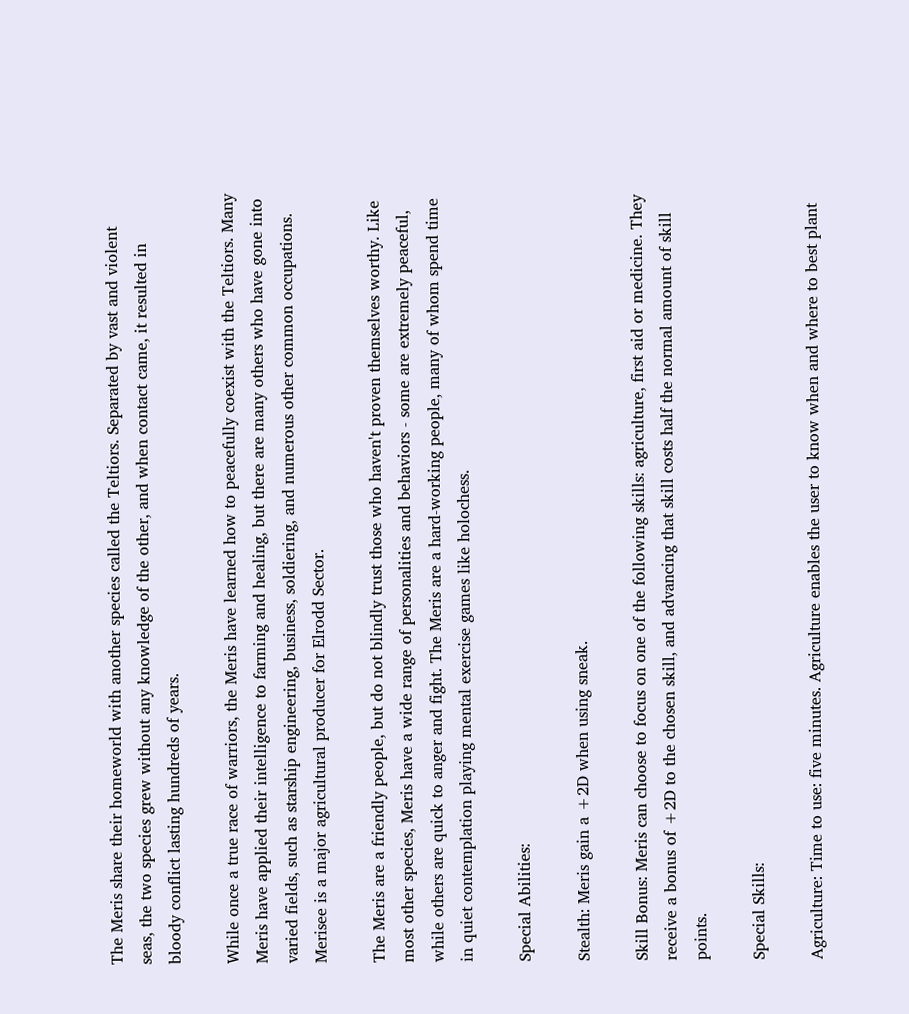The Meris share their homeworld with another species called the Teltiors. Separated by vast and violent seas, the two species grew without any knowledge of the other, and when contact came, it resulted in bloody conflict lasting hundreds of years.

While once a true race of warriors, the Meris have learned how to peacefully coexist with the Teltiors. Many Meris have applied their intelligence to farming and healing, but there are many others who have gone into varied fields, such as starship engineering, business, soldiering, and numerous other common occupations. Merisee is a major agricultural producer for Elrodd Sector.

The Meris are a friendly people, but do not blindly trust those who haven't proven themselves worthy. Like most other species, Meris have a wide range of personalities and behaviors - some are extremely peaceful, while others are quick to anger and fight. The Meris are a hard-working people, many of whom spend time in quiet contemplation playing mental exercise games like holochess.

Special Abilities:

Stealth: Meris gain a +2D when using sneak.

Skill Bonus: Meris can choose to focus on one of the following skills: agriculture, first aid or medicine. They receive a bonus of +2D to the chosen skill, and advancing that skill costs half the normal amount of skill points.

Special Skills:

Agriculture: Time to use: five minutes. Agriculture enables the user to know when and where to best plant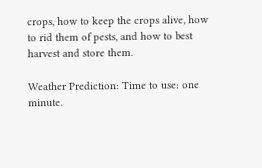crops, how to keep the crops alive, how to rid them of pests, and how to best harvest and store them.

Weather Prediction: Time to use: one minute.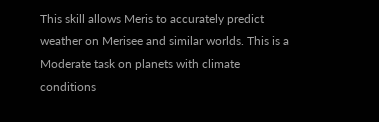This skill allows Meris to accurately predict weather on Merisee and similar worlds. This is a Moderate task on planets with climate conditions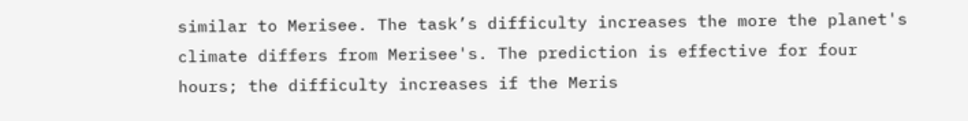similar to Merisee. The task’s difficulty increases the more the planet's climate differs from Merisee's. The prediction is effective for four hours; the difficulty increases if the Meris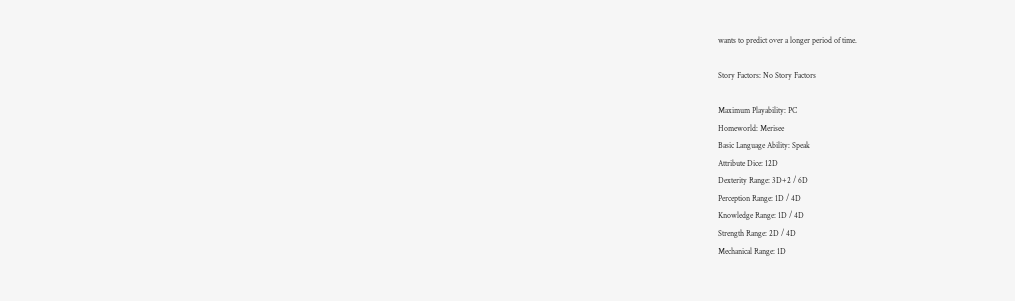wants to predict over a longer period of time.

Story Factors: No Story Factors

Maximum Playability: PC
Homeworld: Merisee
Basic Language Ability: Speak
Attribute Dice: 12D
Dexterity Range: 3D+2 / 6D
Perception Range: 1D / 4D
Knowledge Range: 1D / 4D
Strength Range: 2D / 4D
Mechanical Range: 1D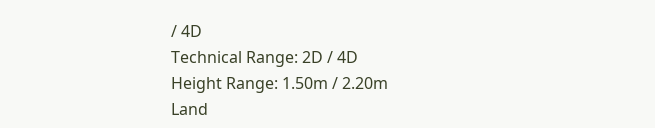/ 4D
Technical Range: 2D / 4D
Height Range: 1.50m / 2.20m
Land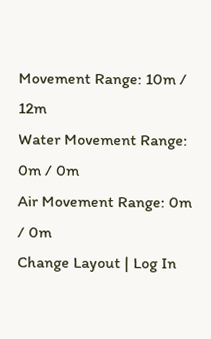Movement Range: 10m / 12m
Water Movement Range: 0m / 0m
Air Movement Range: 0m / 0m
Change Layout | Log In